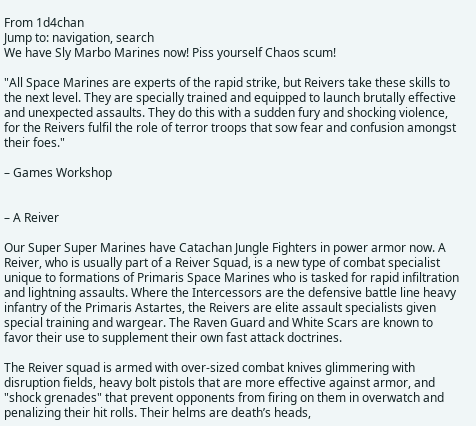From 1d4chan
Jump to: navigation, search
We have Sly Marbo Marines now! Piss yourself Chaos scum!

"All Space Marines are experts of the rapid strike, but Reivers take these skills to the next level. They are specially trained and equipped to launch brutally effective and unexpected assaults. They do this with a sudden fury and shocking violence, for the Reivers fulfil the role of terror troops that sow fear and confusion amongst their foes."

– Games Workshop


– A Reiver

Our Super Super Marines have Catachan Jungle Fighters in power armor now. A Reiver, who is usually part of a Reiver Squad, is a new type of combat specialist unique to formations of Primaris Space Marines who is tasked for rapid infiltration and lightning assaults. Where the Intercessors are the defensive battle line heavy infantry of the Primaris Astartes, the Reivers are elite assault specialists given special training and wargear. The Raven Guard and White Scars are known to favor their use to supplement their own fast attack doctrines.

The Reiver squad is armed with over-sized combat knives glimmering with disruption fields, heavy bolt pistols that are more effective against armor, and "shock grenades" that prevent opponents from firing on them in overwatch and penalizing their hit rolls. Their helms are death’s heads,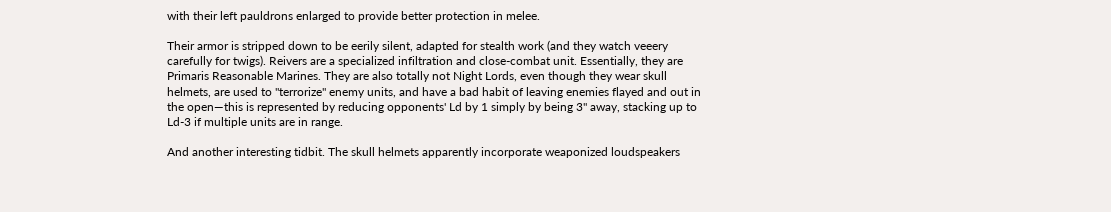with their left pauldrons enlarged to provide better protection in melee.

Their armor is stripped down to be eerily silent, adapted for stealth work (and they watch veeery carefully for twigs). Reivers are a specialized infiltration and close-combat unit. Essentially, they are Primaris Reasonable Marines. They are also totally not Night Lords, even though they wear skull helmets, are used to "terrorize" enemy units, and have a bad habit of leaving enemies flayed and out in the open—this is represented by reducing opponents' Ld by 1 simply by being 3" away, stacking up to Ld-3 if multiple units are in range.

And another interesting tidbit. The skull helmets apparently incorporate weaponized loudspeakers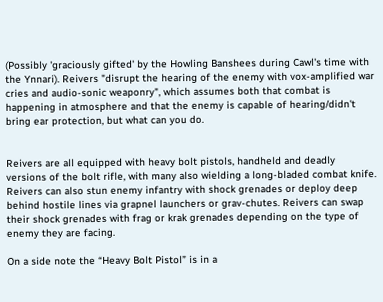(Possibly 'graciously gifted' by the Howling Banshees during Cawl's time with the Ynnari). Reivers "disrupt the hearing of the enemy with vox-amplified war cries and audio-sonic weaponry", which assumes both that combat is happening in atmosphere and that the enemy is capable of hearing/didn't bring ear protection, but what can you do.


Reivers are all equipped with heavy bolt pistols, handheld and deadly versions of the bolt rifle, with many also wielding a long-bladed combat knife. Reivers can also stun enemy infantry with shock grenades or deploy deep behind hostile lines via grapnel launchers or grav-chutes. Reivers can swap their shock grenades with frag or krak grenades depending on the type of enemy they are facing.

On a side note the “Heavy Bolt Pistol” is in a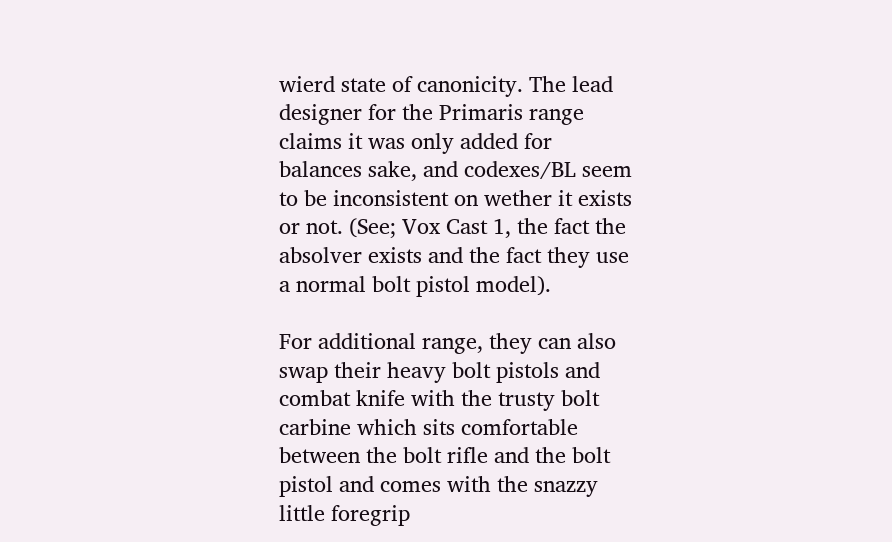wierd state of canonicity. The lead designer for the Primaris range claims it was only added for balances sake, and codexes/BL seem to be inconsistent on wether it exists or not. (See; Vox Cast 1, the fact the absolver exists and the fact they use a normal bolt pistol model).

For additional range, they can also swap their heavy bolt pistols and combat knife with the trusty bolt carbine which sits comfortable between the bolt rifle and the bolt pistol and comes with the snazzy little foregrip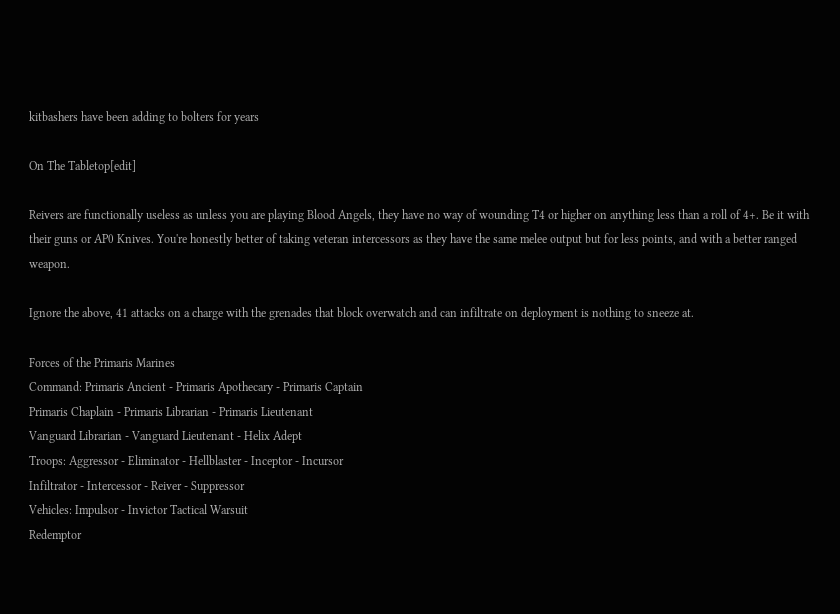kitbashers have been adding to bolters for years

On The Tabletop[edit]

Reivers are functionally useless as unless you are playing Blood Angels, they have no way of wounding T4 or higher on anything less than a roll of 4+. Be it with their guns or AP0 Knives. You're honestly better of taking veteran intercessors as they have the same melee output but for less points, and with a better ranged weapon.

Ignore the above, 41 attacks on a charge with the grenades that block overwatch and can infiltrate on deployment is nothing to sneeze at.

Forces of the Primaris Marines
Command: Primaris Ancient - Primaris Apothecary - Primaris Captain
Primaris Chaplain - Primaris Librarian - Primaris Lieutenant
Vanguard Librarian - Vanguard Lieutenant - Helix Adept
Troops: Aggressor - Eliminator - Hellblaster - Inceptor - Incursor
Infiltrator - Intercessor - Reiver - Suppressor
Vehicles: Impulsor - Invictor Tactical Warsuit
Redemptor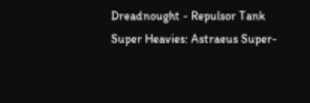Dreadnought - Repulsor Tank
Super Heavies: Astraeus Super-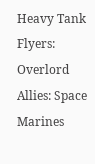Heavy Tank
Flyers: Overlord
Allies: Space Marines